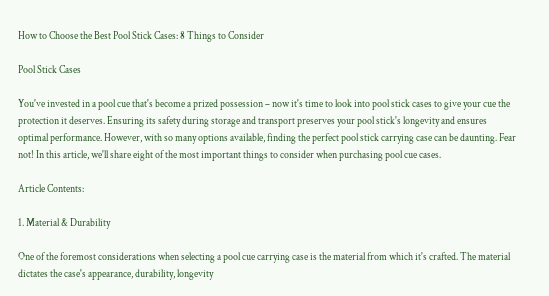How to Choose the Best Pool Stick Cases: 8 Things to Consider

Pool Stick Cases

You've invested in a pool cue that's become a prized possession – now it's time to look into pool stick cases to give your cue the protection it deserves. Ensuring its safety during storage and transport preserves your pool stick's longevity and ensures optimal performance. However, with so many options available, finding the perfect pool stick carrying case can be daunting. Fear not! In this article, we'll share eight of the most important things to consider when purchasing pool cue cases.

Article Contents:

1. Material & Durability

One of the foremost considerations when selecting a pool cue carrying case is the material from which it's crafted. The material dictates the case's appearance, durability, longevity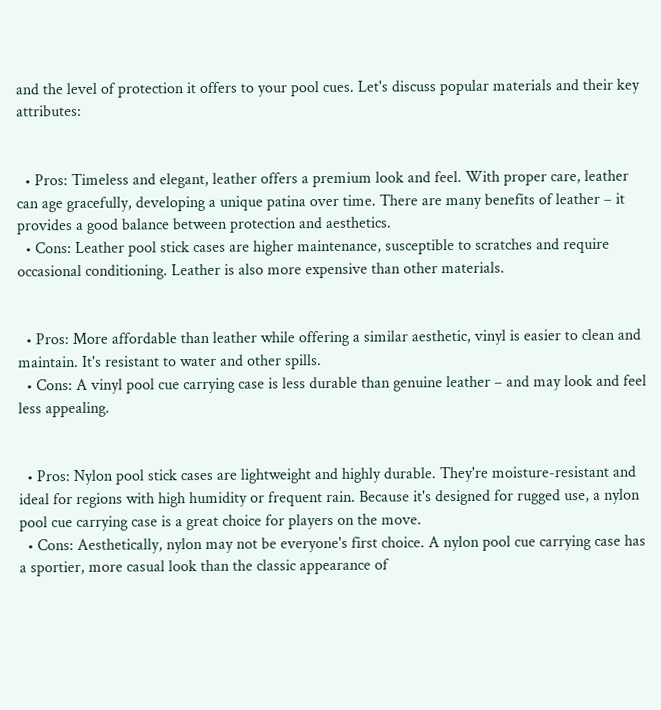and the level of protection it offers to your pool cues. Let's discuss popular materials and their key attributes:


  • Pros: Timeless and elegant, leather offers a premium look and feel. With proper care, leather can age gracefully, developing a unique patina over time. There are many benefits of leather – it provides a good balance between protection and aesthetics.
  • Cons: Leather pool stick cases are higher maintenance, susceptible to scratches and require occasional conditioning. Leather is also more expensive than other materials.


  • Pros: More affordable than leather while offering a similar aesthetic, vinyl is easier to clean and maintain. It's resistant to water and other spills.
  • Cons: A vinyl pool cue carrying case is less durable than genuine leather – and may look and feel less appealing.


  • Pros: Nylon pool stick cases are lightweight and highly durable. They're moisture-resistant and ideal for regions with high humidity or frequent rain. Because it's designed for rugged use, a nylon pool cue carrying case is a great choice for players on the move.
  • Cons: Aesthetically, nylon may not be everyone's first choice. A nylon pool cue carrying case has a sportier, more casual look than the classic appearance of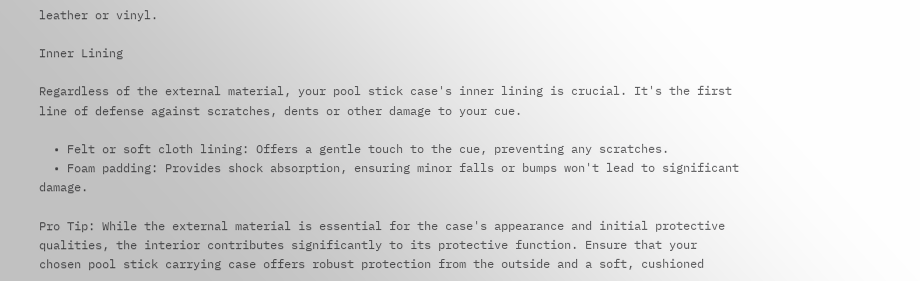leather or vinyl.

Inner Lining

Regardless of the external material, your pool stick case's inner lining is crucial. It's the first line of defense against scratches, dents or other damage to your cue.

  • Felt or soft cloth lining: Offers a gentle touch to the cue, preventing any scratches.
  • Foam padding: Provides shock absorption, ensuring minor falls or bumps won't lead to significant damage.

Pro Tip: While the external material is essential for the case's appearance and initial protective qualities, the interior contributes significantly to its protective function. Ensure that your chosen pool stick carrying case offers robust protection from the outside and a soft, cushioned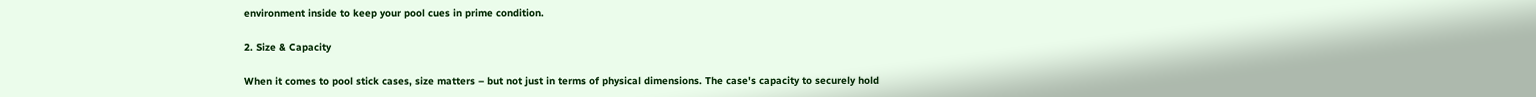environment inside to keep your pool cues in prime condition.

2. Size & Capacity

When it comes to pool stick cases, size matters – but not just in terms of physical dimensions. The case's capacity to securely hold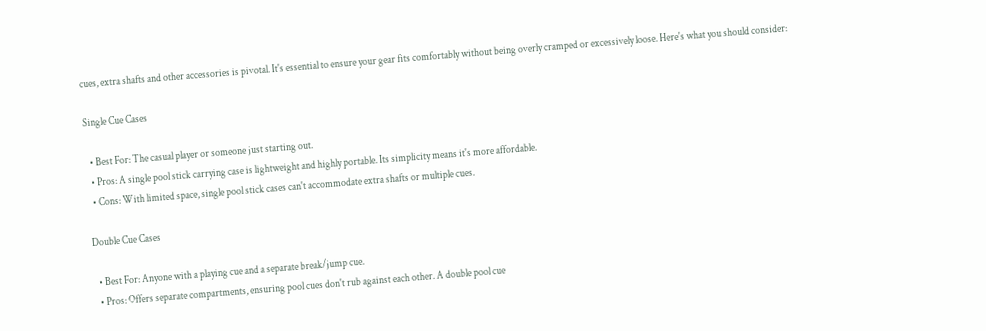cues, extra shafts and other accessories is pivotal. It's essential to ensure your gear fits comfortably without being overly cramped or excessively loose. Here's what you should consider:

Single Cue Cases

  • Best For: The casual player or someone just starting out.
  • Pros: A single pool stick carrying case is lightweight and highly portable. Its simplicity means it's more affordable.
  • Cons: With limited space, single pool stick cases can't accommodate extra shafts or multiple cues.

Double Cue Cases

  • Best For: Anyone with a playing cue and a separate break/jump cue.
  • Pros: Offers separate compartments, ensuring pool cues don't rub against each other. A double pool cue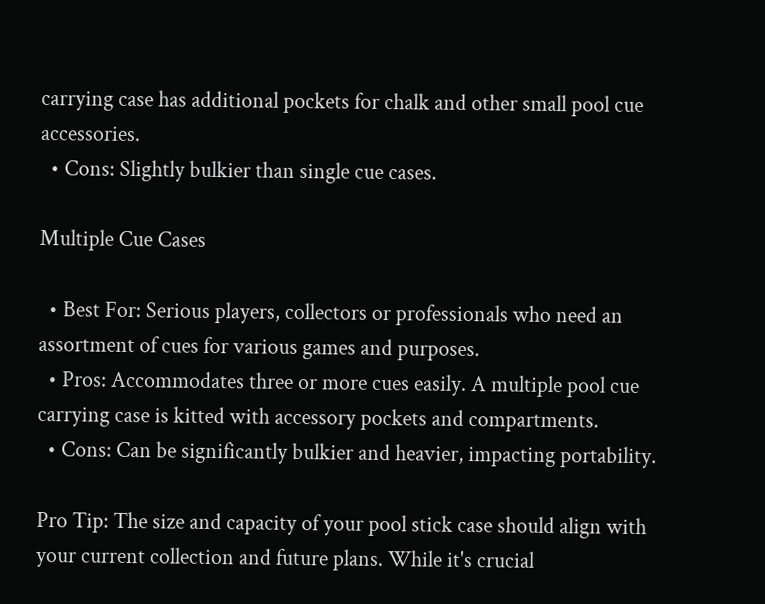carrying case has additional pockets for chalk and other small pool cue accessories.
  • Cons: Slightly bulkier than single cue cases.

Multiple Cue Cases

  • Best For: Serious players, collectors or professionals who need an assortment of cues for various games and purposes.
  • Pros: Accommodates three or more cues easily. A multiple pool cue carrying case is kitted with accessory pockets and compartments.
  • Cons: Can be significantly bulkier and heavier, impacting portability.

Pro Tip: The size and capacity of your pool stick case should align with your current collection and future plans. While it's crucial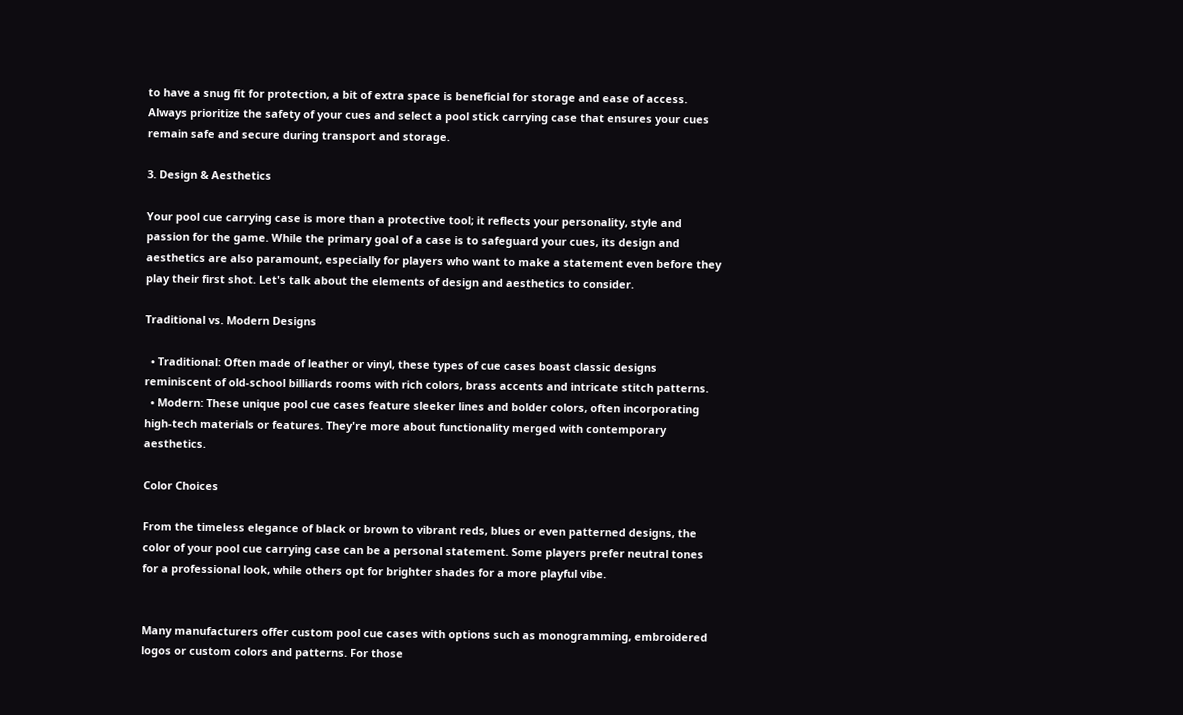to have a snug fit for protection, a bit of extra space is beneficial for storage and ease of access. Always prioritize the safety of your cues and select a pool stick carrying case that ensures your cues remain safe and secure during transport and storage.

3. Design & Aesthetics

Your pool cue carrying case is more than a protective tool; it reflects your personality, style and passion for the game. While the primary goal of a case is to safeguard your cues, its design and aesthetics are also paramount, especially for players who want to make a statement even before they play their first shot. Let's talk about the elements of design and aesthetics to consider.

Traditional vs. Modern Designs

  • Traditional: Often made of leather or vinyl, these types of cue cases boast classic designs reminiscent of old-school billiards rooms with rich colors, brass accents and intricate stitch patterns.
  • Modern: These unique pool cue cases feature sleeker lines and bolder colors, often incorporating high-tech materials or features. They're more about functionality merged with contemporary aesthetics.

Color Choices

From the timeless elegance of black or brown to vibrant reds, blues or even patterned designs, the color of your pool cue carrying case can be a personal statement. Some players prefer neutral tones for a professional look, while others opt for brighter shades for a more playful vibe.


Many manufacturers offer custom pool cue cases with options such as monogramming, embroidered logos or custom colors and patterns. For those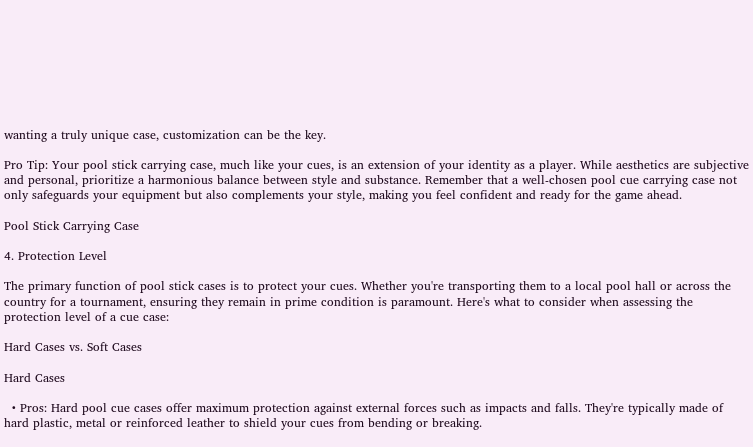wanting a truly unique case, customization can be the key.

Pro Tip: Your pool stick carrying case, much like your cues, is an extension of your identity as a player. While aesthetics are subjective and personal, prioritize a harmonious balance between style and substance. Remember that a well-chosen pool cue carrying case not only safeguards your equipment but also complements your style, making you feel confident and ready for the game ahead.

Pool Stick Carrying Case

4. Protection Level

The primary function of pool stick cases is to protect your cues. Whether you're transporting them to a local pool hall or across the country for a tournament, ensuring they remain in prime condition is paramount. Here's what to consider when assessing the protection level of a cue case:

Hard Cases vs. Soft Cases

Hard Cases

  • Pros: Hard pool cue cases offer maximum protection against external forces such as impacts and falls. They're typically made of hard plastic, metal or reinforced leather to shield your cues from bending or breaking.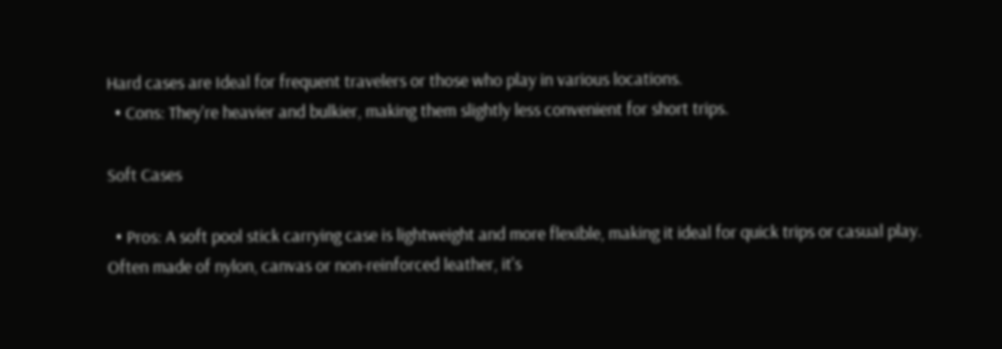Hard cases are Ideal for frequent travelers or those who play in various locations.
  • Cons: They're heavier and bulkier, making them slightly less convenient for short trips.

Soft Cases

  • Pros: A soft pool stick carrying case is lightweight and more flexible, making it ideal for quick trips or casual play. Often made of nylon, canvas or non-reinforced leather, it's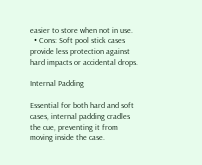easier to store when not in use.
  • Cons: Soft pool stick cases provide less protection against hard impacts or accidental drops.

Internal Padding

Essential for both hard and soft cases, internal padding cradles the cue, preventing it from moving inside the case.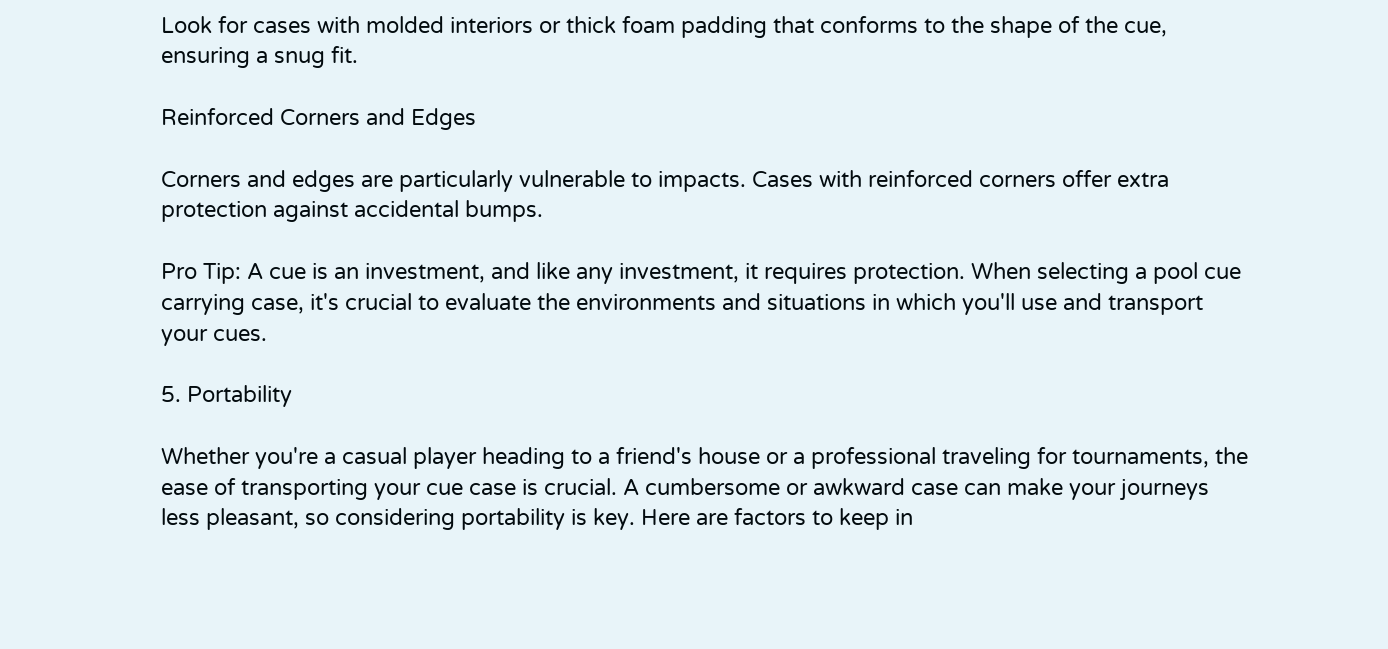Look for cases with molded interiors or thick foam padding that conforms to the shape of the cue, ensuring a snug fit.

Reinforced Corners and Edges

Corners and edges are particularly vulnerable to impacts. Cases with reinforced corners offer extra protection against accidental bumps.

Pro Tip: A cue is an investment, and like any investment, it requires protection. When selecting a pool cue carrying case, it's crucial to evaluate the environments and situations in which you'll use and transport your cues.

5. Portability

Whether you're a casual player heading to a friend's house or a professional traveling for tournaments, the ease of transporting your cue case is crucial. A cumbersome or awkward case can make your journeys less pleasant, so considering portability is key. Here are factors to keep in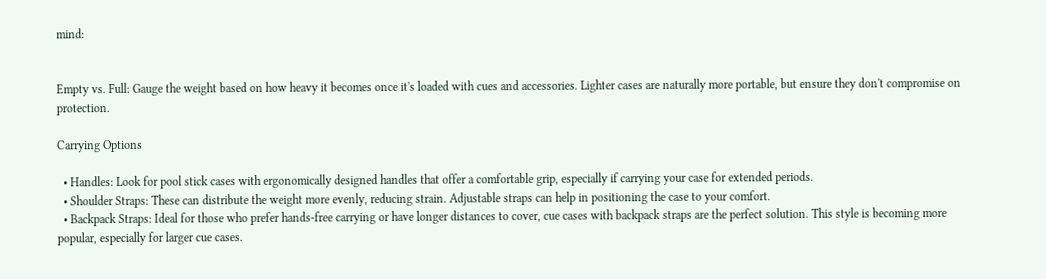mind:


Empty vs. Full: Gauge the weight based on how heavy it becomes once it's loaded with cues and accessories. Lighter cases are naturally more portable, but ensure they don't compromise on protection.

Carrying Options

  • Handles: Look for pool stick cases with ergonomically designed handles that offer a comfortable grip, especially if carrying your case for extended periods.
  • Shoulder Straps: These can distribute the weight more evenly, reducing strain. Adjustable straps can help in positioning the case to your comfort.
  • Backpack Straps: Ideal for those who prefer hands-free carrying or have longer distances to cover, cue cases with backpack straps are the perfect solution. This style is becoming more popular, especially for larger cue cases.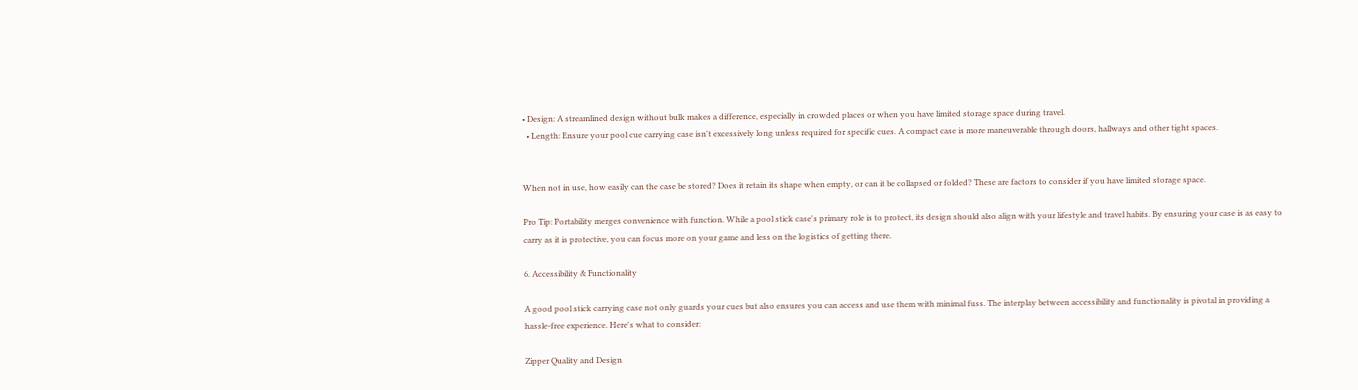• Design: A streamlined design without bulk makes a difference, especially in crowded places or when you have limited storage space during travel.
  • Length: Ensure your pool cue carrying case isn't excessively long unless required for specific cues. A compact case is more maneuverable through doors, hallways and other tight spaces.


When not in use, how easily can the case be stored? Does it retain its shape when empty, or can it be collapsed or folded? These are factors to consider if you have limited storage space.

Pro Tip: Portability merges convenience with function. While a pool stick case's primary role is to protect, its design should also align with your lifestyle and travel habits. By ensuring your case is as easy to carry as it is protective, you can focus more on your game and less on the logistics of getting there.

6. Accessibility & Functionality

A good pool stick carrying case not only guards your cues but also ensures you can access and use them with minimal fuss. The interplay between accessibility and functionality is pivotal in providing a hassle-free experience. Here's what to consider:

Zipper Quality and Design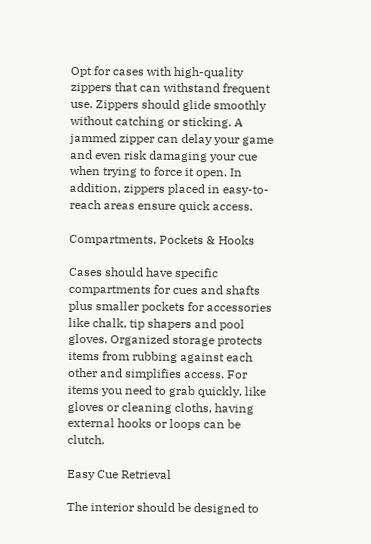Opt for cases with high-quality zippers that can withstand frequent use. Zippers should glide smoothly without catching or sticking. A jammed zipper can delay your game and even risk damaging your cue when trying to force it open. In addition, zippers placed in easy-to-reach areas ensure quick access.

Compartments, Pockets & Hooks

Cases should have specific compartments for cues and shafts plus smaller pockets for accessories like chalk, tip shapers and pool gloves. Organized storage protects items from rubbing against each other and simplifies access. For items you need to grab quickly, like gloves or cleaning cloths, having external hooks or loops can be clutch.

Easy Cue Retrieval

The interior should be designed to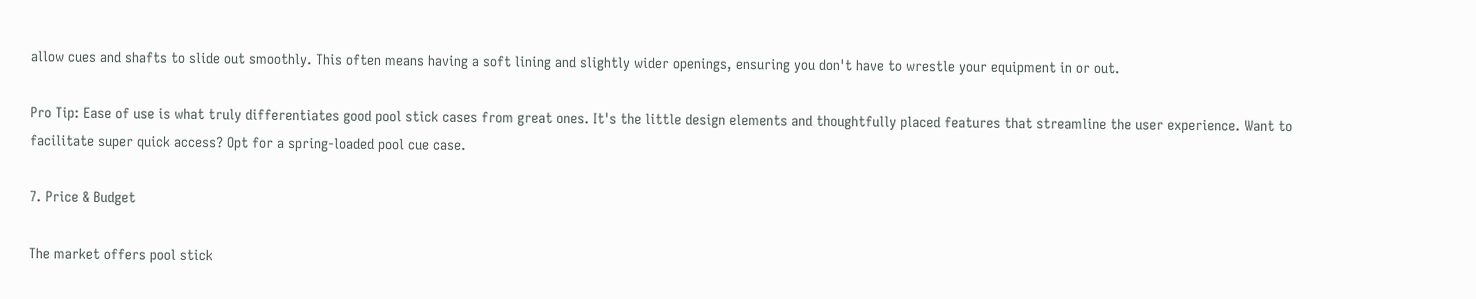allow cues and shafts to slide out smoothly. This often means having a soft lining and slightly wider openings, ensuring you don't have to wrestle your equipment in or out.

Pro Tip: Ease of use is what truly differentiates good pool stick cases from great ones. It's the little design elements and thoughtfully placed features that streamline the user experience. Want to facilitate super quick access? Opt for a spring-loaded pool cue case.

7. Price & Budget

The market offers pool stick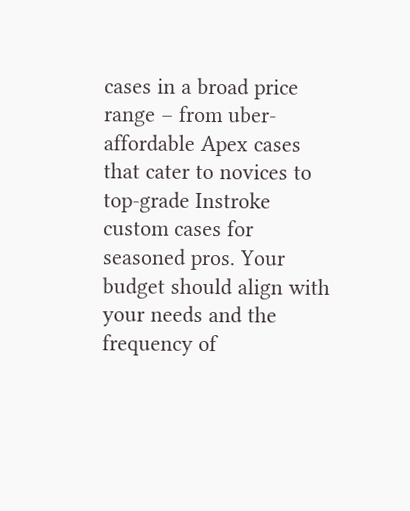cases in a broad price range – from uber-affordable Apex cases that cater to novices to top-grade Instroke custom cases for seasoned pros. Your budget should align with your needs and the frequency of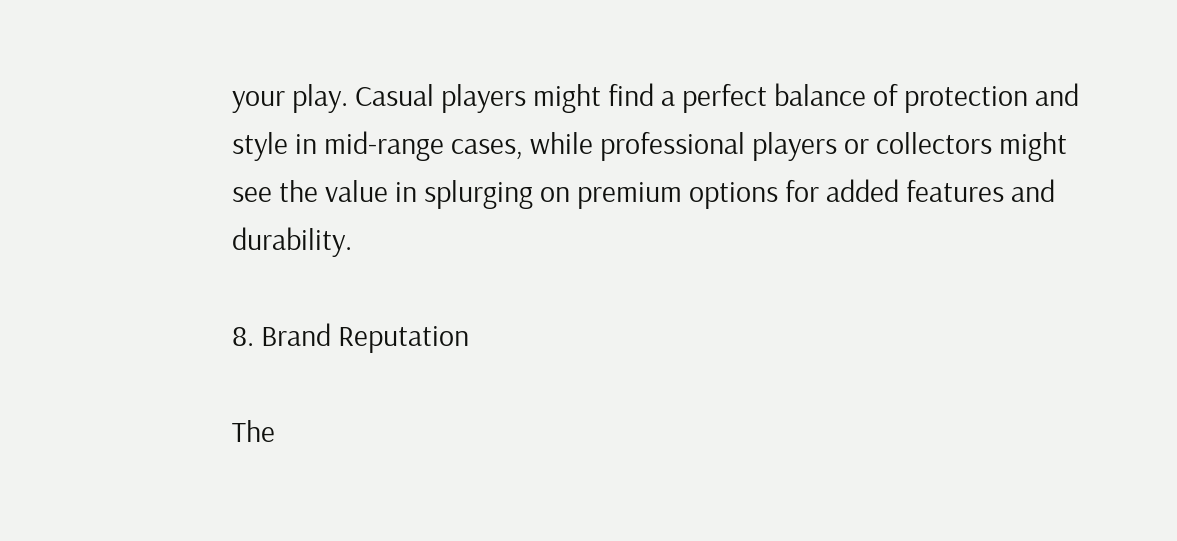your play. Casual players might find a perfect balance of protection and style in mid-range cases, while professional players or collectors might see the value in splurging on premium options for added features and durability.

8. Brand Reputation

The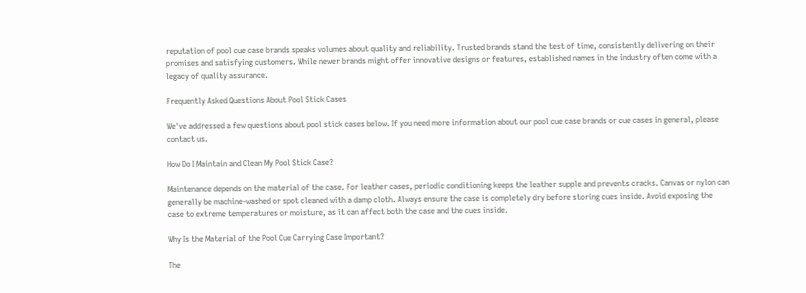reputation of pool cue case brands speaks volumes about quality and reliability. Trusted brands stand the test of time, consistently delivering on their promises and satisfying customers. While newer brands might offer innovative designs or features, established names in the industry often come with a legacy of quality assurance.

Frequently Asked Questions About Pool Stick Cases

We've addressed a few questions about pool stick cases below. If you need more information about our pool cue case brands or cue cases in general, please contact us.

How Do I Maintain and Clean My Pool Stick Case?

Maintenance depends on the material of the case. For leather cases, periodic conditioning keeps the leather supple and prevents cracks. Canvas or nylon can generally be machine-washed or spot cleaned with a damp cloth. Always ensure the case is completely dry before storing cues inside. Avoid exposing the case to extreme temperatures or moisture, as it can affect both the case and the cues inside.

Why Is the Material of the Pool Cue Carrying Case Important?

The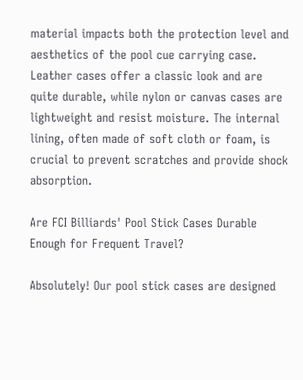material impacts both the protection level and aesthetics of the pool cue carrying case. Leather cases offer a classic look and are quite durable, while nylon or canvas cases are lightweight and resist moisture. The internal lining, often made of soft cloth or foam, is crucial to prevent scratches and provide shock absorption.

Are FCI Billiards' Pool Stick Cases Durable Enough for Frequent Travel?

Absolutely! Our pool stick cases are designed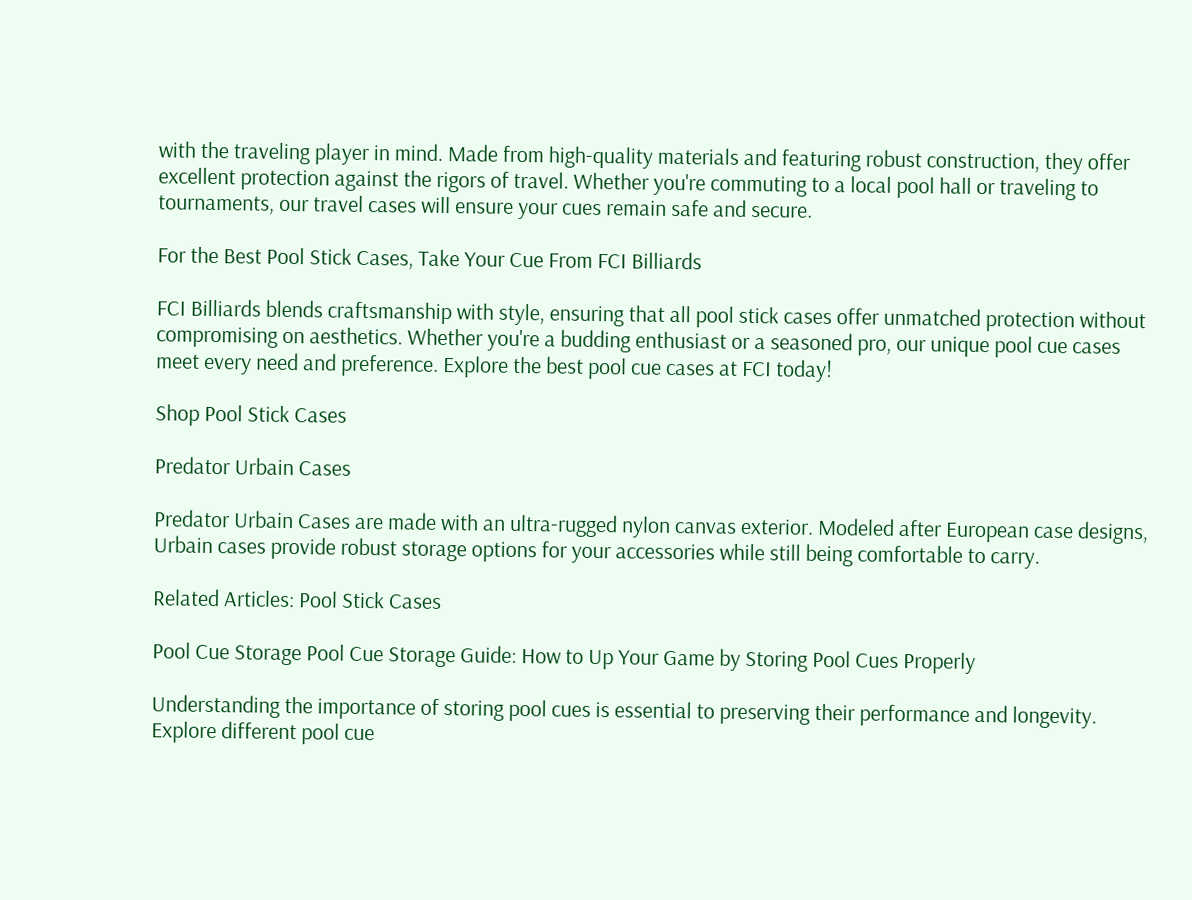with the traveling player in mind. Made from high-quality materials and featuring robust construction, they offer excellent protection against the rigors of travel. Whether you're commuting to a local pool hall or traveling to tournaments, our travel cases will ensure your cues remain safe and secure.

For the Best Pool Stick Cases, Take Your Cue From FCI Billiards

FCI Billiards blends craftsmanship with style, ensuring that all pool stick cases offer unmatched protection without compromising on aesthetics. Whether you're a budding enthusiast or a seasoned pro, our unique pool cue cases meet every need and preference. Explore the best pool cue cases at FCI today!

Shop Pool Stick Cases

Predator Urbain Cases

Predator Urbain Cases are made with an ultra-rugged nylon canvas exterior. Modeled after European case designs, Urbain cases provide robust storage options for your accessories while still being comfortable to carry.

Related Articles: Pool Stick Cases

Pool Cue Storage Pool Cue Storage Guide: How to Up Your Game by Storing Pool Cues Properly

Understanding the importance of storing pool cues is essential to preserving their performance and longevity. Explore different pool cue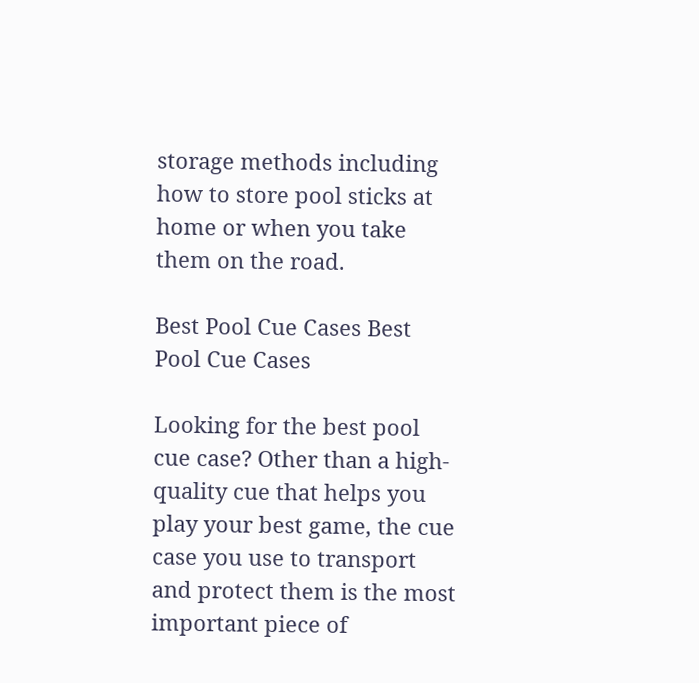storage methods including how to store pool sticks at home or when you take them on the road.

Best Pool Cue Cases Best Pool Cue Cases

Looking for the best pool cue case? Other than a high-quality cue that helps you play your best game, the cue case you use to transport and protect them is the most important piece of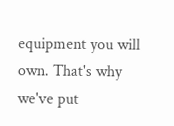equipment you will own. That's why we've put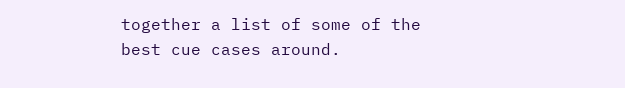together a list of some of the best cue cases around.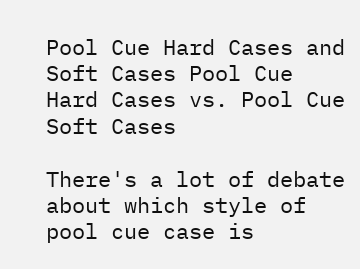Pool Cue Hard Cases and Soft Cases Pool Cue Hard Cases vs. Pool Cue Soft Cases

There's a lot of debate about which style of pool cue case is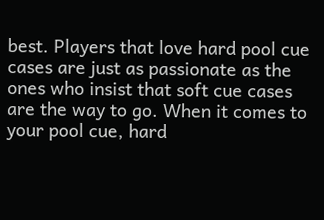best. Players that love hard pool cue cases are just as passionate as the ones who insist that soft cue cases are the way to go. When it comes to your pool cue, hard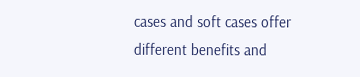cases and soft cases offer different benefits and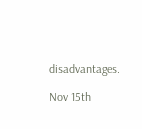disadvantages.

Nov 15th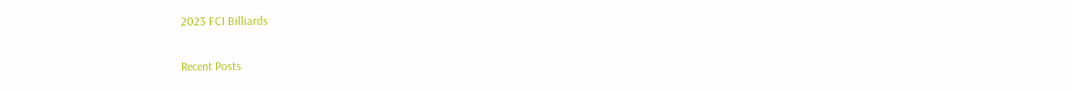2023 FCI Billiards

Recent Posts